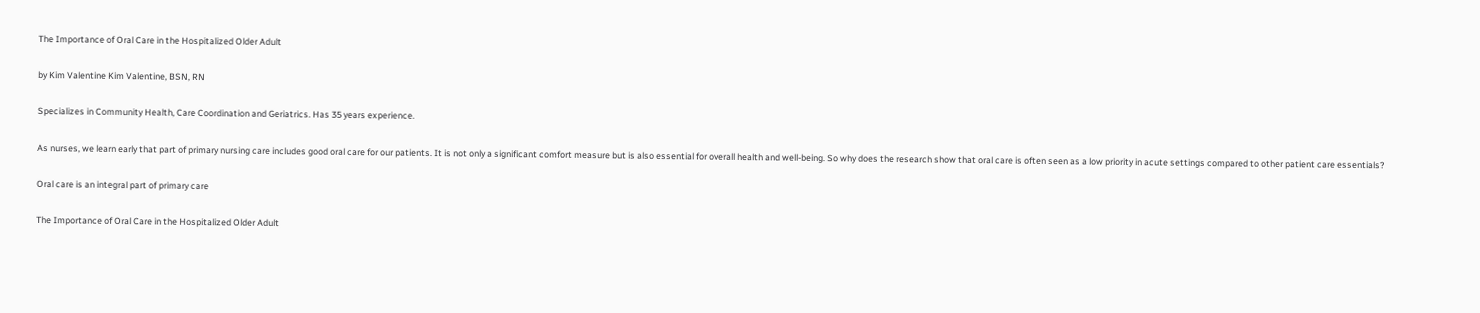The Importance of Oral Care in the Hospitalized Older Adult

by Kim Valentine Kim Valentine, BSN, RN

Specializes in Community Health, Care Coordination and Geriatrics. Has 35 years experience.

As nurses, we learn early that part of primary nursing care includes good oral care for our patients. It is not only a significant comfort measure but is also essential for overall health and well-being. So why does the research show that oral care is often seen as a low priority in acute settings compared to other patient care essentials?

Oral care is an integral part of primary care

The Importance of Oral Care in the Hospitalized Older Adult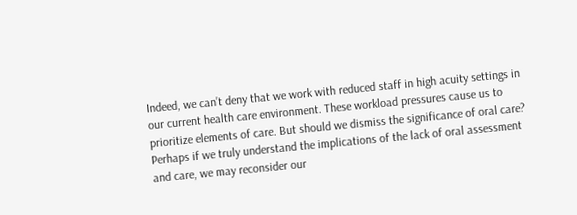Indeed, we can’t deny that we work with reduced staff in high acuity settings in our current health care environment. These workload pressures cause us to prioritize elements of care. But should we dismiss the significance of oral care? Perhaps if we truly understand the implications of the lack of oral assessment and care, we may reconsider our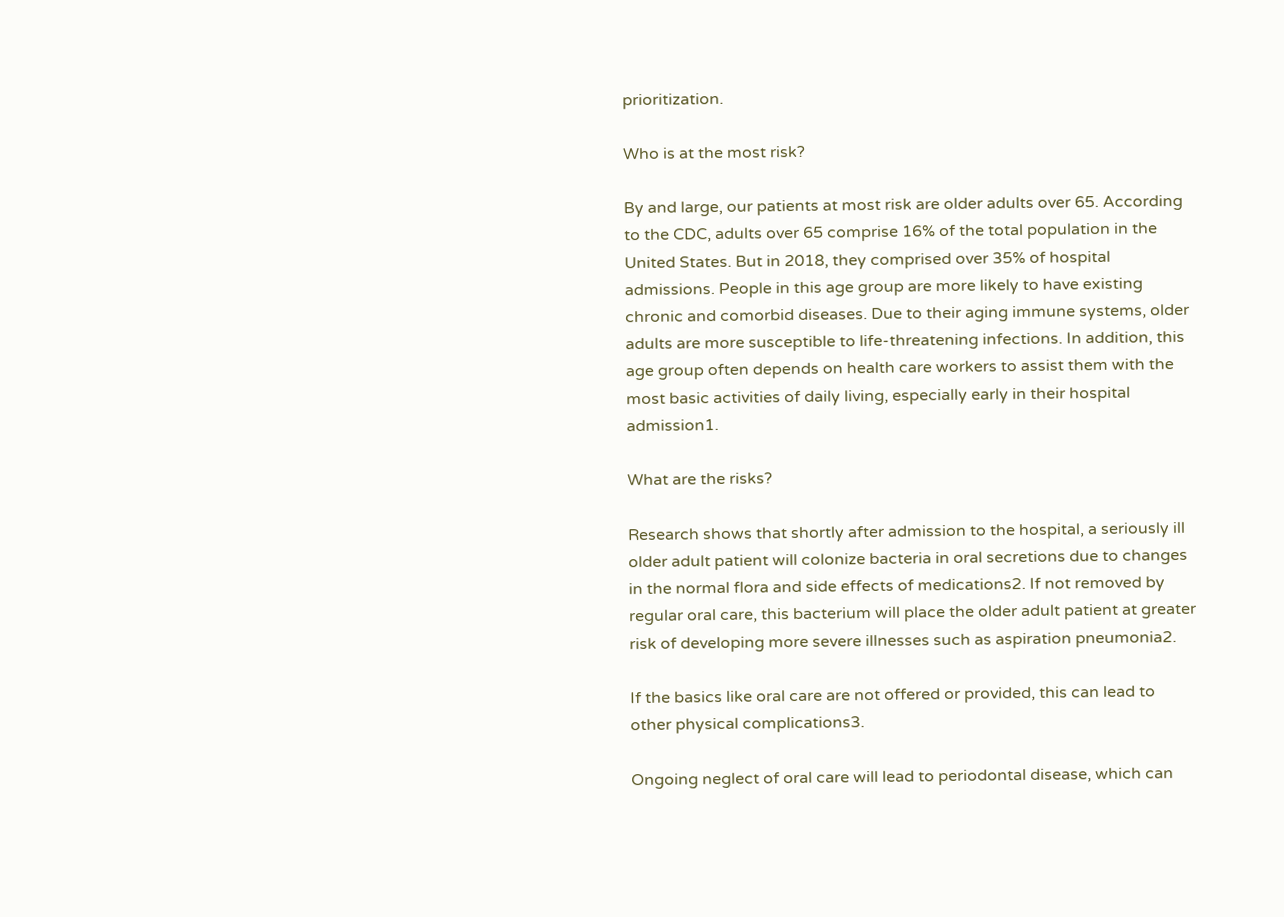prioritization.

Who is at the most risk?

By and large, our patients at most risk are older adults over 65. According to the CDC, adults over 65 comprise 16% of the total population in the United States. But in 2018, they comprised over 35% of hospital admissions. People in this age group are more likely to have existing chronic and comorbid diseases. Due to their aging immune systems, older adults are more susceptible to life-threatening infections. In addition, this age group often depends on health care workers to assist them with the most basic activities of daily living, especially early in their hospital admission1.

What are the risks?

Research shows that shortly after admission to the hospital, a seriously ill older adult patient will colonize bacteria in oral secretions due to changes in the normal flora and side effects of medications2. If not removed by regular oral care, this bacterium will place the older adult patient at greater risk of developing more severe illnesses such as aspiration pneumonia2.

If the basics like oral care are not offered or provided, this can lead to other physical complications3.

Ongoing neglect of oral care will lead to periodontal disease, which can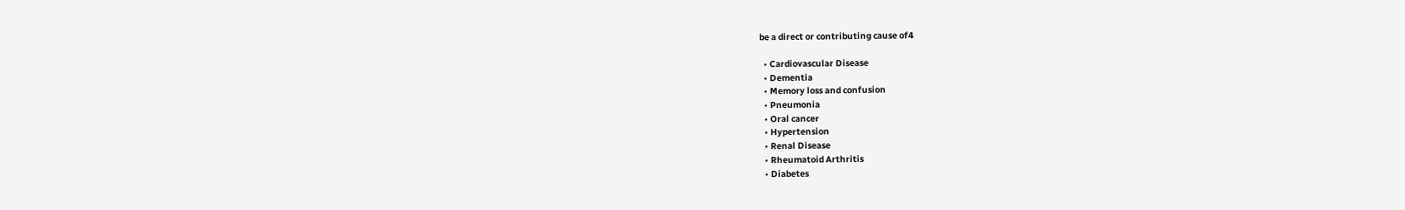be a direct or contributing cause of4

  • Cardiovascular Disease
  • Dementia
  • Memory loss and confusion
  • Pneumonia
  • Oral cancer
  • Hypertension
  • Renal Disease
  • Rheumatoid Arthritis
  • Diabetes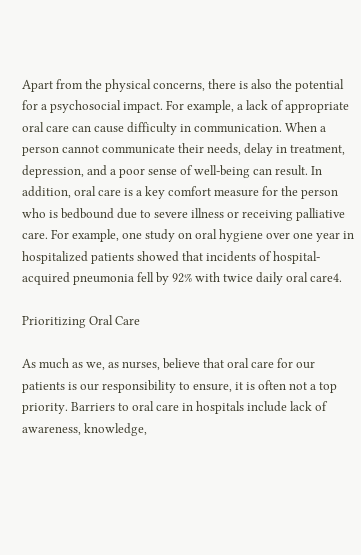Apart from the physical concerns, there is also the potential for a psychosocial impact. For example, a lack of appropriate oral care can cause difficulty in communication. When a person cannot communicate their needs, delay in treatment, depression, and a poor sense of well-being can result. In addition, oral care is a key comfort measure for the person who is bedbound due to severe illness or receiving palliative care. For example, one study on oral hygiene over one year in hospitalized patients showed that incidents of hospital-acquired pneumonia fell by 92% with twice daily oral care4.

Prioritizing Oral Care

As much as we, as nurses, believe that oral care for our patients is our responsibility to ensure, it is often not a top priority. Barriers to oral care in hospitals include lack of awareness, knowledge,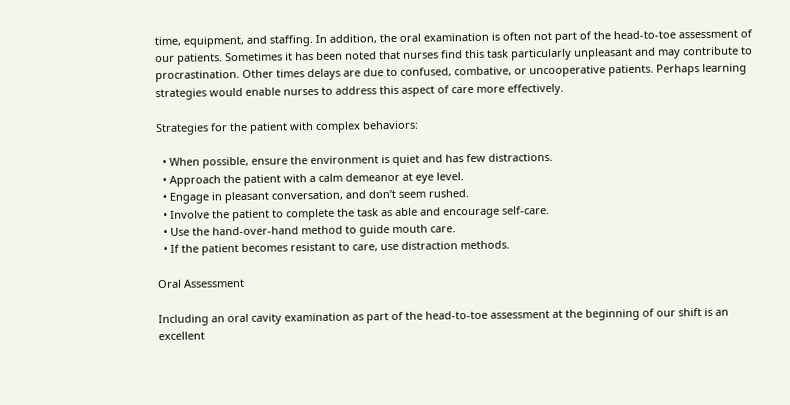time, equipment, and staffing. In addition, the oral examination is often not part of the head-to-toe assessment of our patients. Sometimes it has been noted that nurses find this task particularly unpleasant and may contribute to procrastination. Other times delays are due to confused, combative, or uncooperative patients. Perhaps learning strategies would enable nurses to address this aspect of care more effectively.

Strategies for the patient with complex behaviors:

  • When possible, ensure the environment is quiet and has few distractions.
  • Approach the patient with a calm demeanor at eye level.
  • Engage in pleasant conversation, and don’t seem rushed.
  • Involve the patient to complete the task as able and encourage self-care.
  • Use the hand-over-hand method to guide mouth care.
  • If the patient becomes resistant to care, use distraction methods.

Oral Assessment

Including an oral cavity examination as part of the head-to-toe assessment at the beginning of our shift is an excellent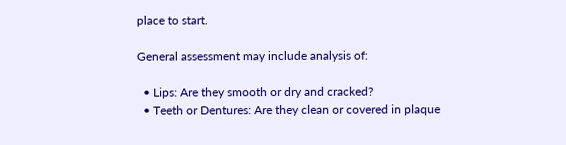place to start.

General assessment may include analysis of:

  • Lips: Are they smooth or dry and cracked?
  • Teeth or Dentures: Are they clean or covered in plaque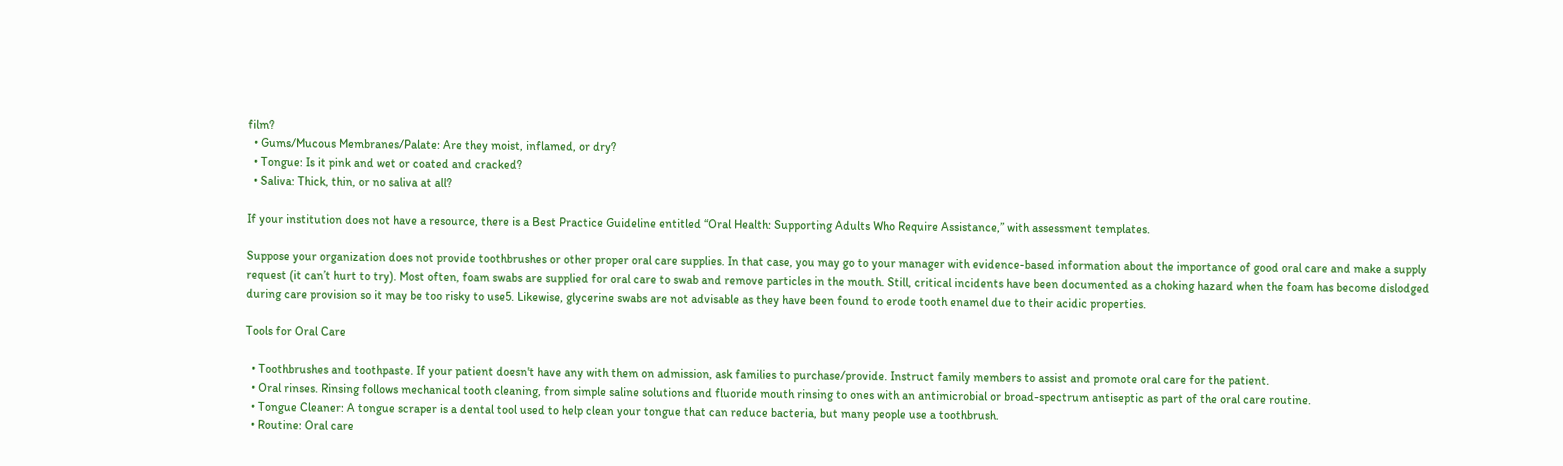film?
  • Gums/Mucous Membranes/Palate: Are they moist, inflamed, or dry?
  • Tongue: Is it pink and wet or coated and cracked?
  • Saliva: Thick, thin, or no saliva at all?

If your institution does not have a resource, there is a Best Practice Guideline entitled “Oral Health: Supporting Adults Who Require Assistance,” with assessment templates.

Suppose your organization does not provide toothbrushes or other proper oral care supplies. In that case, you may go to your manager with evidence-based information about the importance of good oral care and make a supply request (it can’t hurt to try). Most often, foam swabs are supplied for oral care to swab and remove particles in the mouth. Still, critical incidents have been documented as a choking hazard when the foam has become dislodged during care provision so it may be too risky to use5. Likewise, glycerine swabs are not advisable as they have been found to erode tooth enamel due to their acidic properties.

Tools for Oral Care

  • Toothbrushes and toothpaste. If your patient doesn't have any with them on admission, ask families to purchase/provide. Instruct family members to assist and promote oral care for the patient.
  • Oral rinses. Rinsing follows mechanical tooth cleaning, from simple saline solutions and fluoride mouth rinsing to ones with an antimicrobial or broad-spectrum antiseptic as part of the oral care routine.
  • Tongue Cleaner: A tongue scraper is a dental tool used to help clean your tongue that can reduce bacteria, but many people use a toothbrush.
  • Routine: Oral care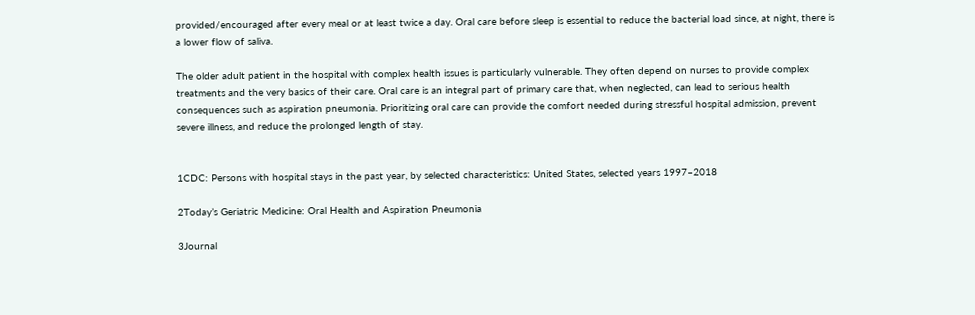provided/encouraged after every meal or at least twice a day. Oral care before sleep is essential to reduce the bacterial load since, at night, there is a lower flow of saliva.

The older adult patient in the hospital with complex health issues is particularly vulnerable. They often depend on nurses to provide complex treatments and the very basics of their care. Oral care is an integral part of primary care that, when neglected, can lead to serious health consequences such as aspiration pneumonia. Prioritizing oral care can provide the comfort needed during stressful hospital admission, prevent severe illness, and reduce the prolonged length of stay.


1CDC: Persons with hospital stays in the past year, by selected characteristics: United States, selected years 1997–2018

2Today’s Geriatric Medicine: Oral Health and Aspiration Pneumonia

3Journal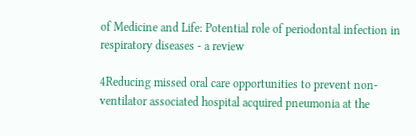of Medicine and Life: Potential role of periodontal infection in respiratory diseases - a review

4Reducing missed oral care opportunities to prevent non-ventilator associated hospital acquired pneumonia at the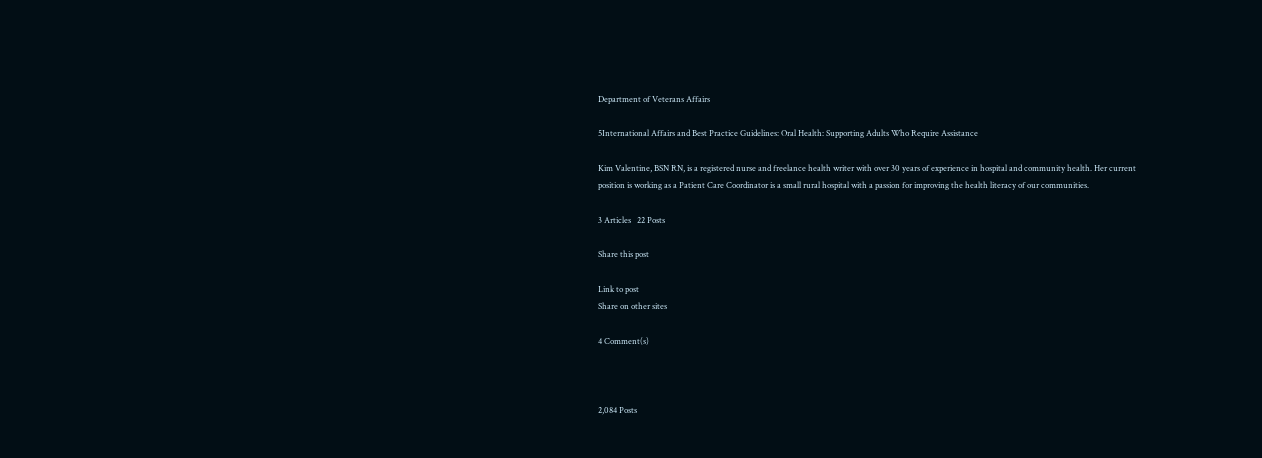Department of Veterans Affairs

5International Affairs and Best Practice Guidelines: Oral Health: Supporting Adults Who Require Assistance

Kim Valentine, BSN RN, is a registered nurse and freelance health writer with over 30 years of experience in hospital and community health. Her current position is working as a Patient Care Coordinator is a small rural hospital with a passion for improving the health literacy of our communities.

3 Articles   22 Posts

Share this post

Link to post
Share on other sites

4 Comment(s)



2,084 Posts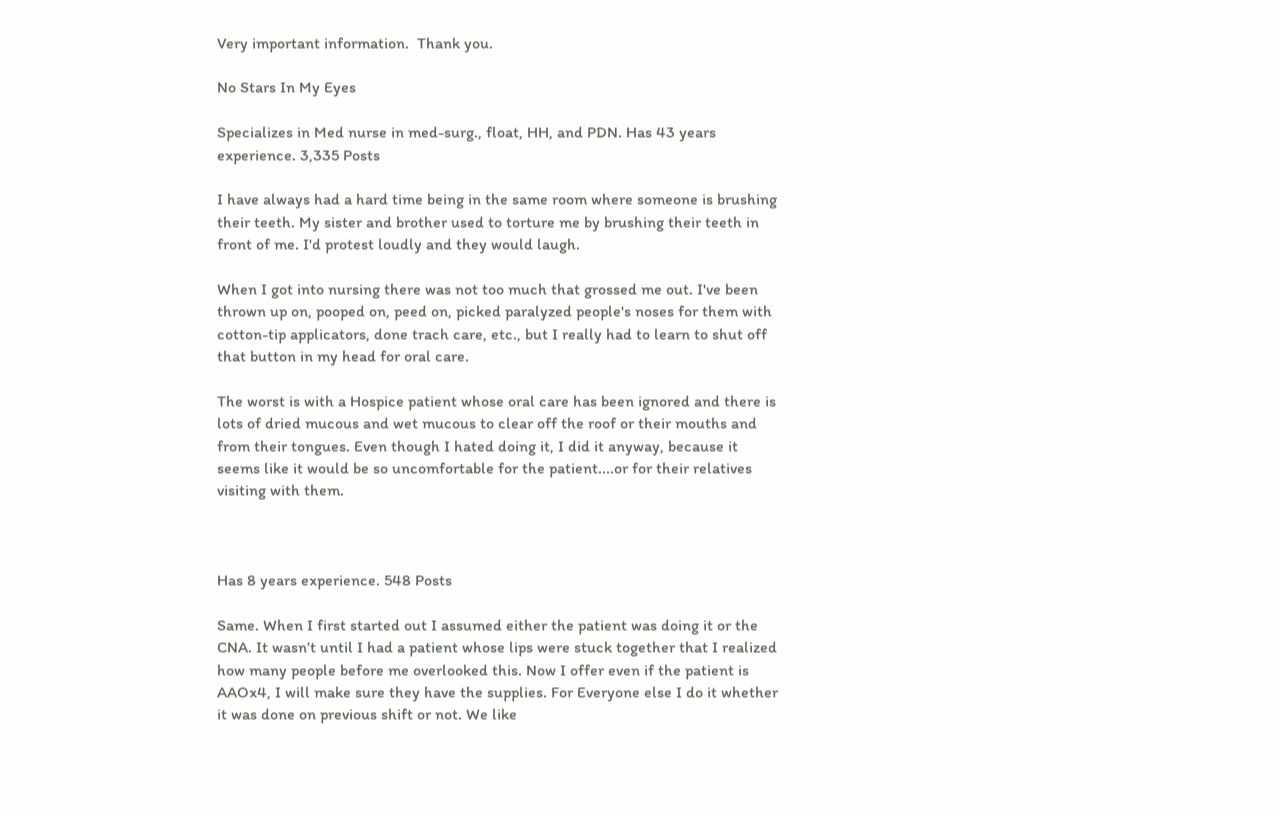Very important information.  Thank you.

No Stars In My Eyes

Specializes in Med nurse in med-surg., float, HH, and PDN. Has 43 years experience. 3,335 Posts

I have always had a hard time being in the same room where someone is brushing their teeth. My sister and brother used to torture me by brushing their teeth in front of me. I'd protest loudly and they would laugh.

When I got into nursing there was not too much that grossed me out. I've been thrown up on, pooped on, peed on, picked paralyzed people's noses for them with cotton-tip applicators, done trach care, etc., but I really had to learn to shut off that button in my head for oral care.

The worst is with a Hospice patient whose oral care has been ignored and there is lots of dried mucous and wet mucous to clear off the roof or their mouths and from their tongues. Even though I hated doing it, I did it anyway, because it seems like it would be so uncomfortable for the patient....or for their relatives visiting with them.



Has 8 years experience. 548 Posts

Same. When I first started out I assumed either the patient was doing it or the CNA. It wasn’t until I had a patient whose lips were stuck together that I realized how many people before me overlooked this. Now I offer even if the patient is AAOx4, I will make sure they have the supplies. For Everyone else I do it whether it was done on previous shift or not. We like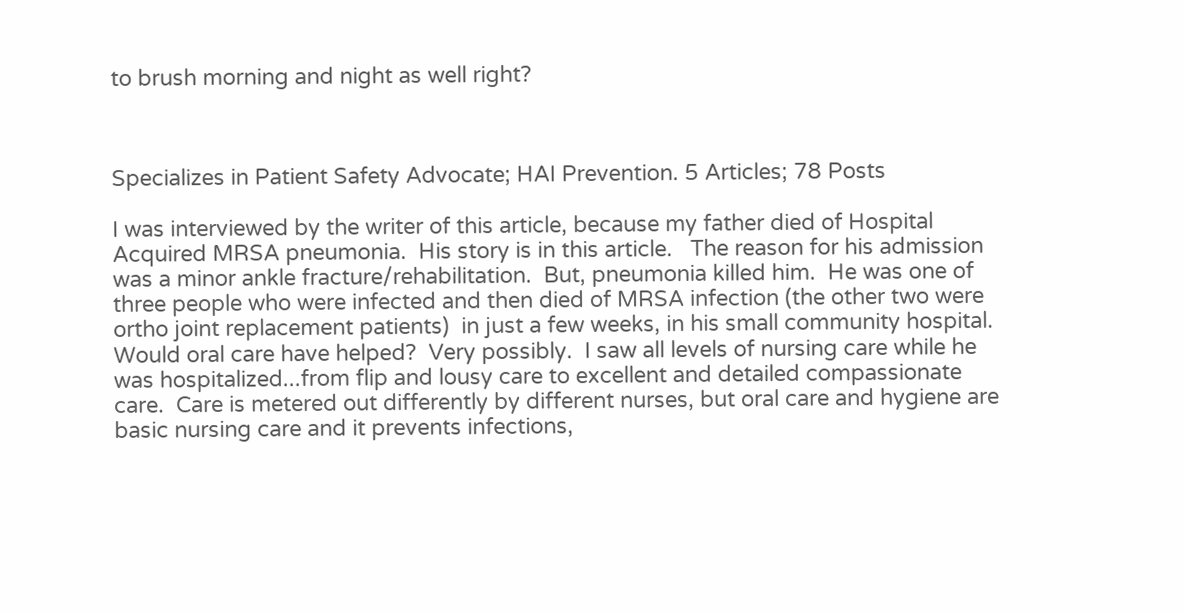to brush morning and night as well right?



Specializes in Patient Safety Advocate; HAI Prevention. 5 Articles; 78 Posts

I was interviewed by the writer of this article, because my father died of Hospital Acquired MRSA pneumonia.  His story is in this article.   The reason for his admission was a minor ankle fracture/rehabilitation.  But, pneumonia killed him.  He was one of three people who were infected and then died of MRSA infection (the other two were ortho joint replacement patients)  in just a few weeks, in his small community hospital.  Would oral care have helped?  Very possibly.  I saw all levels of nursing care while he was hospitalized...from flip and lousy care to excellent and detailed compassionate care.  Care is metered out differently by different nurses, but oral care and hygiene are basic nursing care and it prevents infections,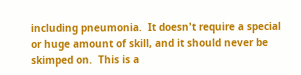including pneumonia.  It doesn't require a special or huge amount of skill, and it should never be skimped on.  This is a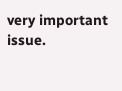very important issue.